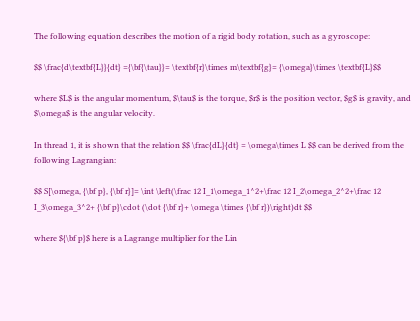The following equation describes the motion of a rigid body rotation, such as a gyroscope:

$$ \frac{d\textbf{L}}{dt} ={\bf{\tau}}= \textbf{r}\times m\textbf{g}= {\omega}\times \textbf{L}$$

where $L$ is the angular momentum, $\tau$ is the torque, $r$ is the position vector, $g$ is gravity, and $\omega$ is the angular velocity.

In thread 1, it is shown that the relation $$ \frac{dL}{dt} = \omega\times L $$ can be derived from the following Lagrangian:

$$ S[\omega, {\bf p}, {\bf r}]= \int \left(\frac 12 I_1\omega_1^2+\frac 12 I_2\omega_2^2+\frac 12 I_3\omega_3^2+ {\bf p}\cdot (\dot {\bf r}+ \omega \times {\bf r})\right)dt $$

where ${\bf p}$ here is a Lagrange multiplier for the Lin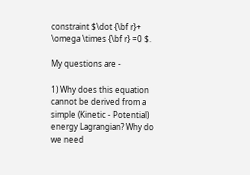constraint $\dot {\bf r}+ \omega \times {\bf r} =0 $.

My questions are -

1) Why does this equation cannot be derived from a simple (Kinetic - Potential) energy Lagrangian? Why do we need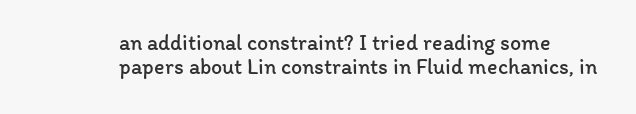an additional constraint? I tried reading some papers about Lin constraints in Fluid mechanics, in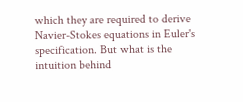which they are required to derive Navier-Stokes equations in Euler's specification. But what is the intuition behind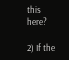this here?

2) If the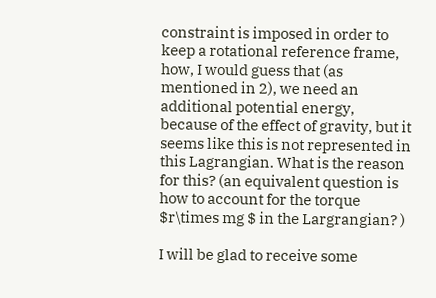constraint is imposed in order to keep a rotational reference frame, how, I would guess that (as mentioned in 2), we need an additional potential energy, because of the effect of gravity, but it seems like this is not represented in this Lagrangian. What is the reason for this? (an equivalent question is how to account for the torque $r\times mg $ in the Largrangian? )

I will be glad to receive some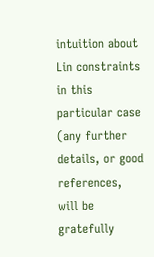intuition about Lin constraints in this particular case (any further details, or good references, will be gratefully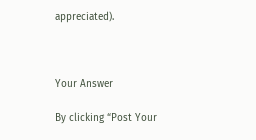appreciated).



Your Answer

By clicking “Post Your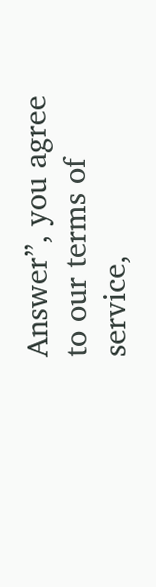Answer”, you agree to our terms of service,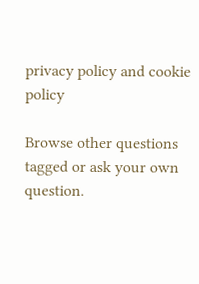privacy policy and cookie policy

Browse other questions tagged or ask your own question.